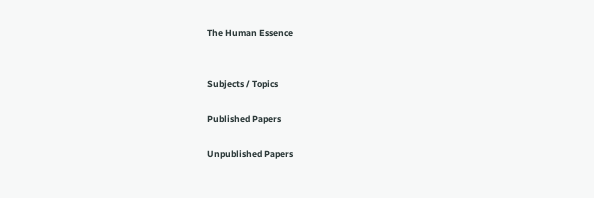The Human Essence


Subjects / Topics

Published Papers

Unpublished Papers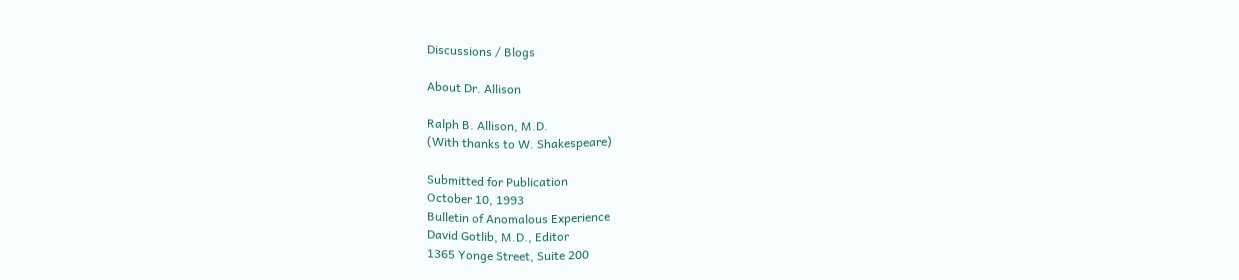Discussions / Blogs

About Dr. Allison

Ralph B. Allison, M.D.
(With thanks to W. Shakespeare)

Submitted for Publication
October 10, 1993
Bulletin of Anomalous Experience
David Gotlib, M.D., Editor
1365 Yonge Street, Suite 200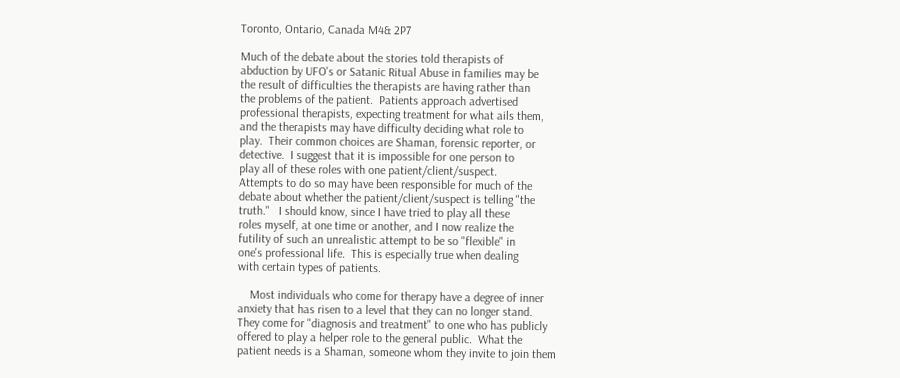Toronto, Ontario, Canada M4& 2P7

Much of the debate about the stories told therapists of
abduction by UFO's or Satanic Ritual Abuse in families may be
the result of difficulties the therapists are having rather than
the problems of the patient.  Patients approach advertised
professional therapists, expecting treatment for what ails them,
and the therapists may have difficulty deciding what role to
play.  Their common choices are Shaman, forensic reporter, or
detective.  I suggest that it is impossible for one person to
play all of these roles with one patient/client/suspect.
Attempts to do so may have been responsible for much of the
debate about whether the patient/client/suspect is telling "the
truth."   I should know, since I have tried to play all these
roles myself, at one time or another, and I now realize the
futility of such an unrealistic attempt to be so "flexible" in
one's professional life.  This is especially true when dealing
with certain types of patients.

    Most individuals who come for therapy have a degree of inner
anxiety that has risen to a level that they can no longer stand.
They come for "diagnosis and treatment" to one who has publicly
offered to play a helper role to the general public.  What the
patient needs is a Shaman, someone whom they invite to join them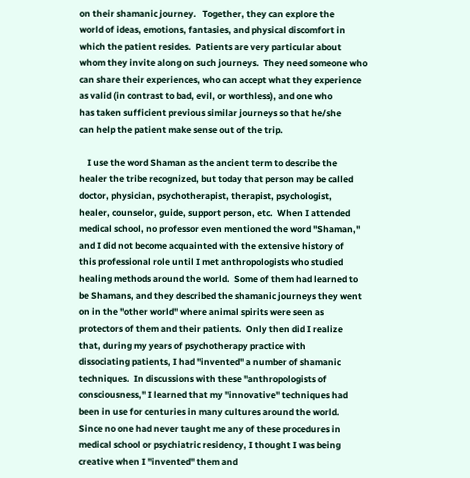on their shamanic journey.   Together, they can explore the
world of ideas, emotions, fantasies, and physical discomfort in
which the patient resides.  Patients are very particular about
whom they invite along on such journeys.  They need someone who
can share their experiences, who can accept what they experience
as valid (in contrast to bad, evil, or worthless), and one who
has taken sufficient previous similar journeys so that he/she
can help the patient make sense out of the trip.

    I use the word Shaman as the ancient term to describe the
healer the tribe recognized, but today that person may be called
doctor, physician, psychotherapist, therapist, psychologist,
healer, counselor, guide, support person, etc.  When I attended
medical school, no professor even mentioned the word "Shaman,"
and I did not become acquainted with the extensive history of
this professional role until I met anthropologists who studied
healing methods around the world.  Some of them had learned to
be Shamans, and they described the shamanic journeys they went
on in the "other world" where animal spirits were seen as
protectors of them and their patients.  Only then did I realize
that, during my years of psychotherapy practice with
dissociating patients, I had "invented" a number of shamanic
techniques.  In discussions with these "anthropologists of
consciousness," I learned that my "innovative" techniques had
been in use for centuries in many cultures around the world.
Since no one had never taught me any of these procedures in
medical school or psychiatric residency, I thought I was being
creative when I "invented" them and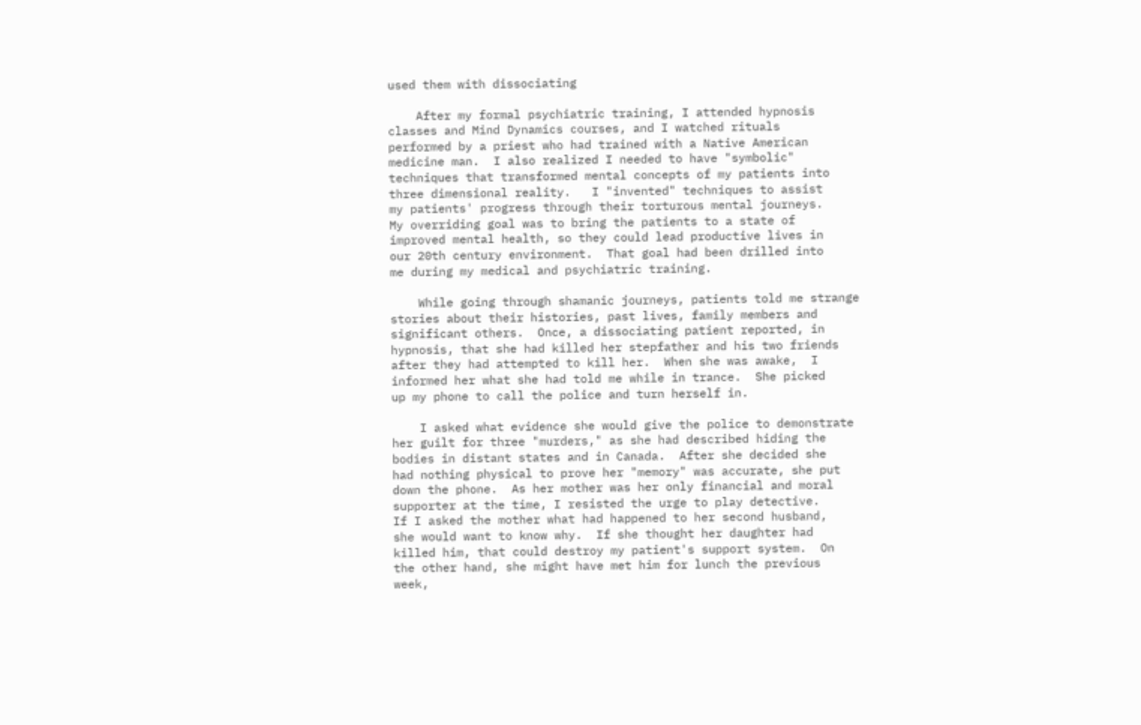used them with dissociating

    After my formal psychiatric training, I attended hypnosis
classes and Mind Dynamics courses, and I watched rituals
performed by a priest who had trained with a Native American
medicine man.  I also realized I needed to have "symbolic"
techniques that transformed mental concepts of my patients into
three dimensional reality.   I "invented" techniques to assist
my patients' progress through their torturous mental journeys.
My overriding goal was to bring the patients to a state of
improved mental health, so they could lead productive lives in
our 20th century environment.  That goal had been drilled into
me during my medical and psychiatric training.

    While going through shamanic journeys, patients told me strange
stories about their histories, past lives, family members and
significant others.  Once, a dissociating patient reported, in
hypnosis, that she had killed her stepfather and his two friends
after they had attempted to kill her.  When she was awake,  I
informed her what she had told me while in trance.  She picked
up my phone to call the police and turn herself in.

    I asked what evidence she would give the police to demonstrate
her guilt for three "murders," as she had described hiding the
bodies in distant states and in Canada.  After she decided she
had nothing physical to prove her "memory" was accurate, she put
down the phone.  As her mother was her only financial and moral
supporter at the time, I resisted the urge to play detective.
If I asked the mother what had happened to her second husband,
she would want to know why.  If she thought her daughter had
killed him, that could destroy my patient's support system.  On
the other hand, she might have met him for lunch the previous
week,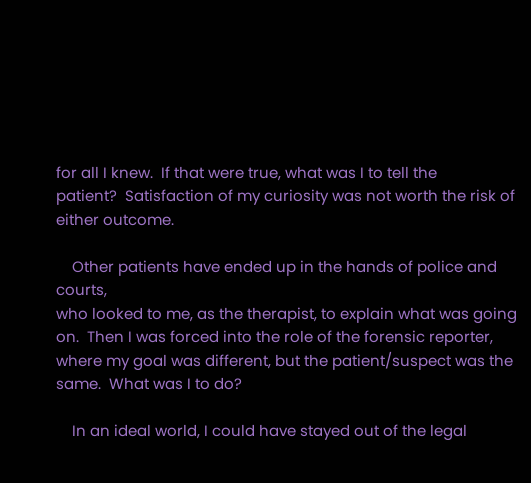for all I knew.  If that were true, what was I to tell the
patient?  Satisfaction of my curiosity was not worth the risk of
either outcome.

    Other patients have ended up in the hands of police and courts,
who looked to me, as the therapist, to explain what was going
on.  Then I was forced into the role of the forensic reporter,
where my goal was different, but the patient/suspect was the
same.  What was I to do?

    In an ideal world, I could have stayed out of the legal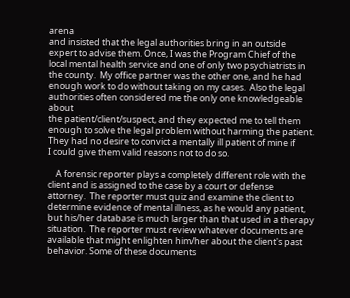arena
and insisted that the legal authorities bring in an outside
expert to advise them. Once, I was the Program Chief of the
local mental health service and one of only two psychiatrists in
the county.  My office partner was the other one, and he had
enough work to do without taking on my cases.  Also the legal
authorities often considered me the only one knowledgeable about
the patient/client/suspect, and they expected me to tell them
enough to solve the legal problem without harming the patient.
They had no desire to convict a mentally ill patient of mine if
I could give them valid reasons not to do so.

    A forensic reporter plays a completely different role with the
client and is assigned to the case by a court or defense
attorney.  The reporter must quiz and examine the client to
determine evidence of mental illness, as he would any patient,
but his/her database is much larger than that used in a therapy
situation.  The reporter must review whatever documents are
available that might enlighten him/her about the client's past
behavior. Some of these documents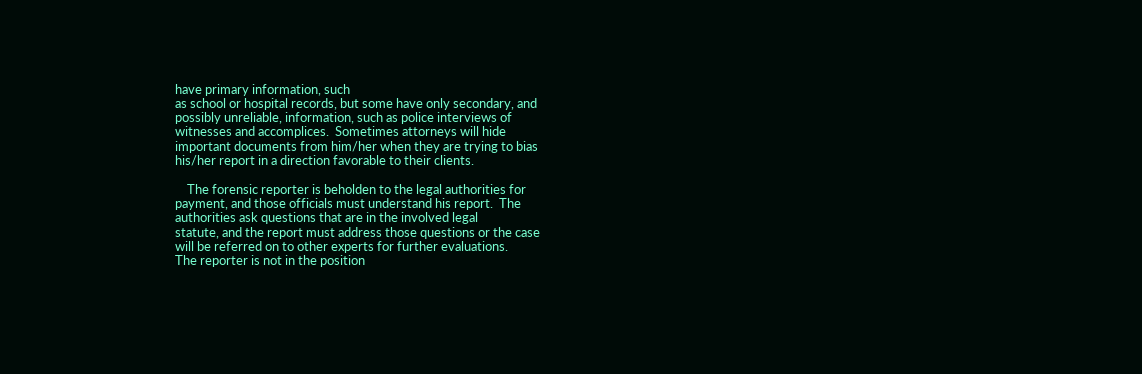have primary information, such
as school or hospital records, but some have only secondary, and
possibly unreliable, information, such as police interviews of
witnesses and accomplices.  Sometimes attorneys will hide
important documents from him/her when they are trying to bias
his/her report in a direction favorable to their clients.

    The forensic reporter is beholden to the legal authorities for
payment, and those officials must understand his report.  The
authorities ask questions that are in the involved legal
statute, and the report must address those questions or the case
will be referred on to other experts for further evaluations.
The reporter is not in the position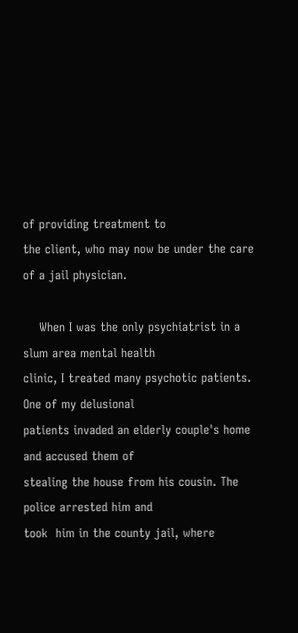of providing treatment to
the client, who may now be under the care of a jail physician.

    When I was the only psychiatrist in a slum area mental health
clinic, I treated many psychotic patients.  One of my delusional
patients invaded an elderly couple's home and accused them of
stealing the house from his cousin. The police arrested him and
took  him in the county jail, where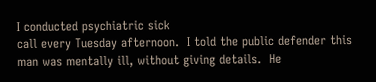I conducted psychiatric sick
call every Tuesday afternoon.  I told the public defender this
man was mentally ill, without giving details.  He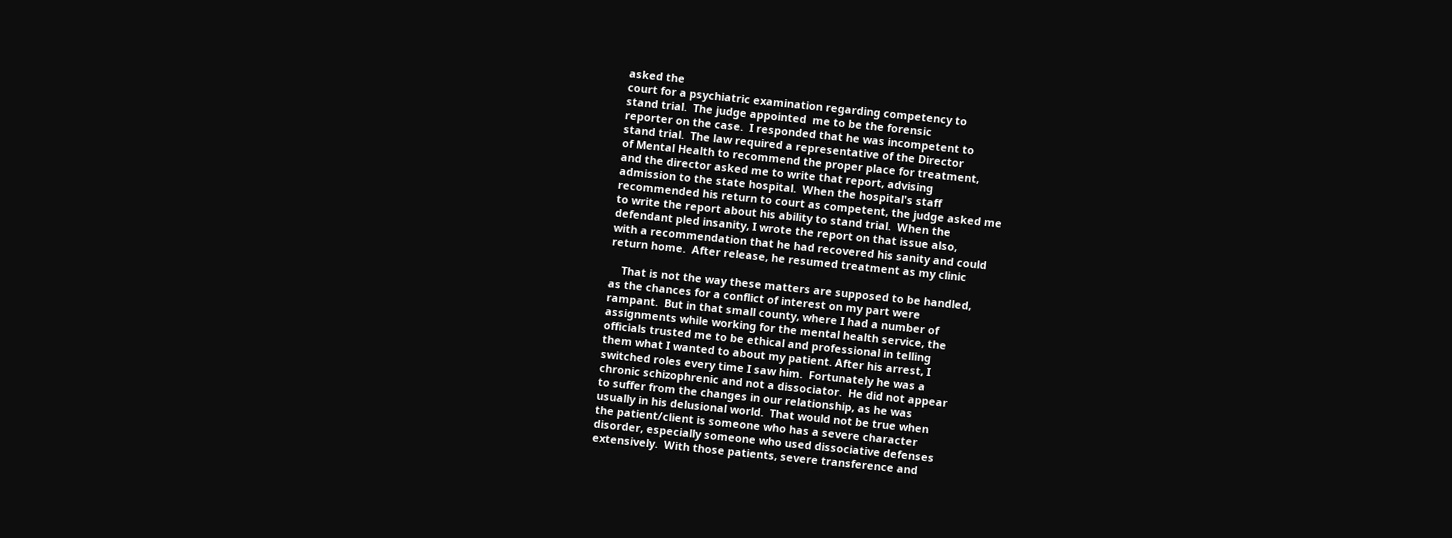asked the
court for a psychiatric examination regarding competency to
stand trial.  The judge appointed  me to be the forensic
reporter on the case.  I responded that he was incompetent to
stand trial.  The law required a representative of the Director
of Mental Health to recommend the proper place for treatment,
and the director asked me to write that report, advising
admission to the state hospital.  When the hospital's staff
recommended his return to court as competent, the judge asked me
to write the report about his ability to stand trial.  When the
defendant pled insanity, I wrote the report on that issue also,
with a recommendation that he had recovered his sanity and could
return home.  After release, he resumed treatment as my clinic

    That is not the way these matters are supposed to be handled,
as the chances for a conflict of interest on my part were
rampant.  But in that small county, where I had a number of
assignments while working for the mental health service, the
officials trusted me to be ethical and professional in telling
them what I wanted to about my patient. After his arrest, I
switched roles every time I saw him.  Fortunately he was a
chronic schizophrenic and not a dissociator.  He did not appear
to suffer from the changes in our relationship, as he was
usually in his delusional world.  That would not be true when
the patient/client is someone who has a severe character
disorder, especially someone who used dissociative defenses
extensively.  With those patients, severe transference and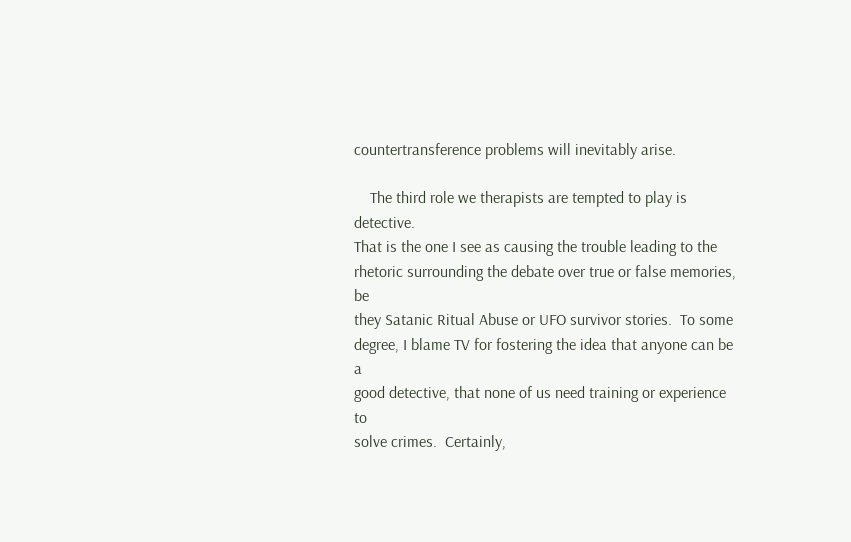countertransference problems will inevitably arise.

    The third role we therapists are tempted to play is detective.
That is the one I see as causing the trouble leading to the
rhetoric surrounding the debate over true or false memories, be
they Satanic Ritual Abuse or UFO survivor stories.  To some
degree, I blame TV for fostering the idea that anyone can be a
good detective, that none of us need training or experience to
solve crimes.  Certainly,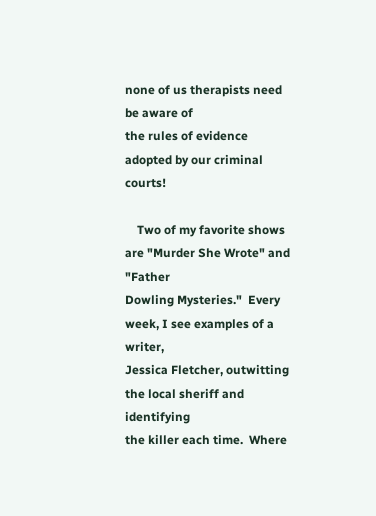none of us therapists need be aware of
the rules of evidence adopted by our criminal courts!

    Two of my favorite shows are "Murder She Wrote" and "Father
Dowling Mysteries."  Every week, I see examples of a writer,
Jessica Fletcher, outwitting the local sheriff and identifying
the killer each time.  Where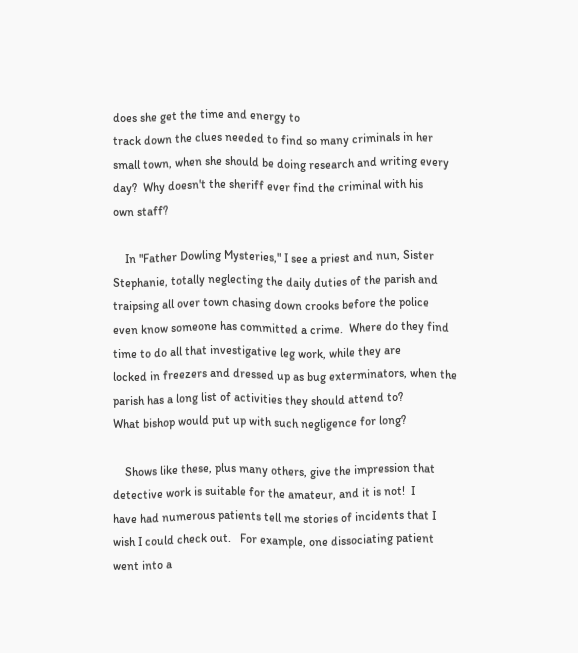does she get the time and energy to
track down the clues needed to find so many criminals in her
small town, when she should be doing research and writing every
day?  Why doesn't the sheriff ever find the criminal with his
own staff?

    In "Father Dowling Mysteries," I see a priest and nun, Sister
Stephanie, totally neglecting the daily duties of the parish and
traipsing all over town chasing down crooks before the police
even know someone has committed a crime.  Where do they find
time to do all that investigative leg work, while they are
locked in freezers and dressed up as bug exterminators, when the
parish has a long list of activities they should attend to?
What bishop would put up with such negligence for long?

    Shows like these, plus many others, give the impression that
detective work is suitable for the amateur, and it is not!  I
have had numerous patients tell me stories of incidents that I
wish I could check out.   For example, one dissociating patient
went into a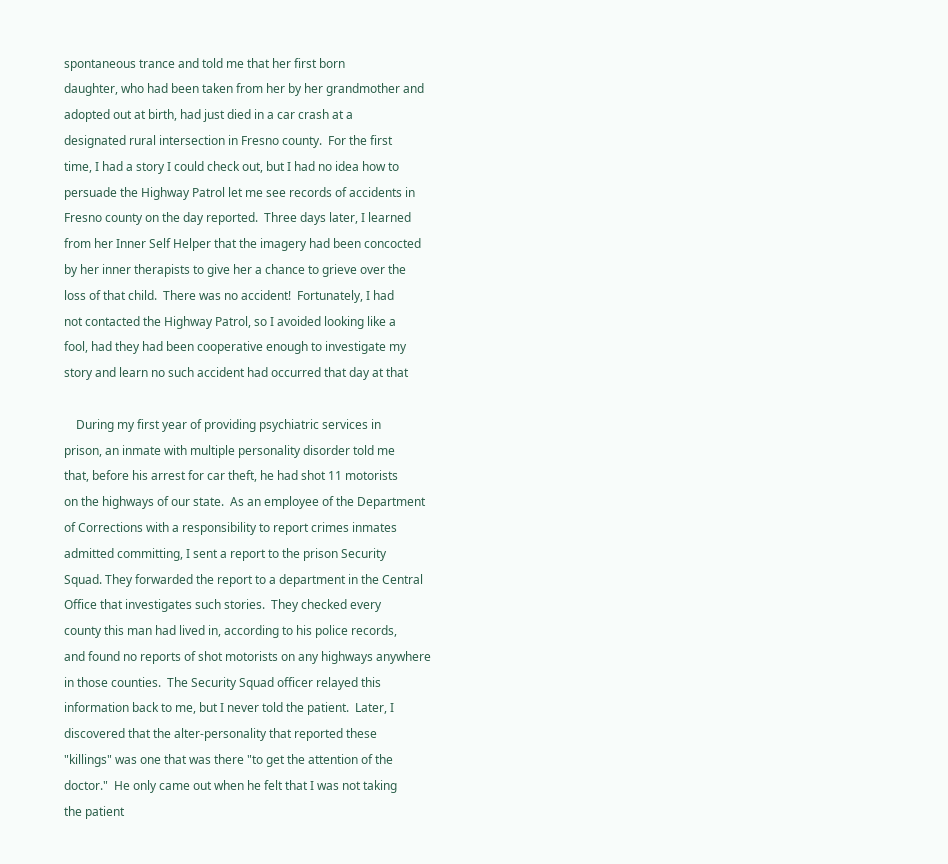spontaneous trance and told me that her first born
daughter, who had been taken from her by her grandmother and
adopted out at birth, had just died in a car crash at a
designated rural intersection in Fresno county.  For the first
time, I had a story I could check out, but I had no idea how to
persuade the Highway Patrol let me see records of accidents in
Fresno county on the day reported.  Three days later, I learned
from her Inner Self Helper that the imagery had been concocted
by her inner therapists to give her a chance to grieve over the
loss of that child.  There was no accident!  Fortunately, I had
not contacted the Highway Patrol, so I avoided looking like a
fool, had they had been cooperative enough to investigate my
story and learn no such accident had occurred that day at that

    During my first year of providing psychiatric services in
prison, an inmate with multiple personality disorder told me
that, before his arrest for car theft, he had shot 11 motorists
on the highways of our state.  As an employee of the Department
of Corrections with a responsibility to report crimes inmates
admitted committing, I sent a report to the prison Security
Squad. They forwarded the report to a department in the Central
Office that investigates such stories.  They checked every
county this man had lived in, according to his police records,
and found no reports of shot motorists on any highways anywhere
in those counties.  The Security Squad officer relayed this
information back to me, but I never told the patient.  Later, I
discovered that the alter-personality that reported these
"killings" was one that was there "to get the attention of the
doctor."  He only came out when he felt that I was not taking
the patient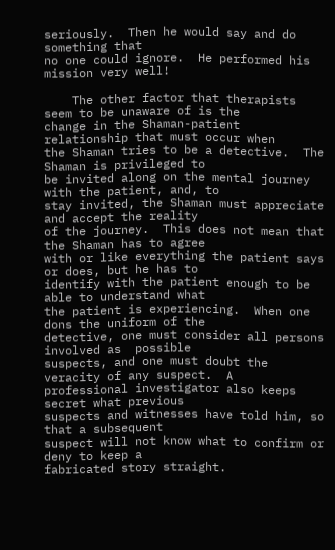seriously.  Then he would say and do something that
no one could ignore.  He performed his mission very well!

    The other factor that therapists seem to be unaware of is the
change in the Shaman-patient relationship that must occur when
the Shaman tries to be a detective.  The Shaman is privileged to
be invited along on the mental journey with the patient, and, to
stay invited, the Shaman must appreciate and accept the reality
of the journey.  This does not mean that the Shaman has to agree
with or like everything the patient says or does, but he has to
identify with the patient enough to be able to understand what
the patient is experiencing.  When one dons the uniform of the
detective, one must consider all persons involved as  possible
suspects, and one must doubt the veracity of any suspect.  A
professional investigator also keeps secret what previous
suspects and witnesses have told him, so that a subsequent
suspect will not know what to confirm or deny to keep a
fabricated story straight.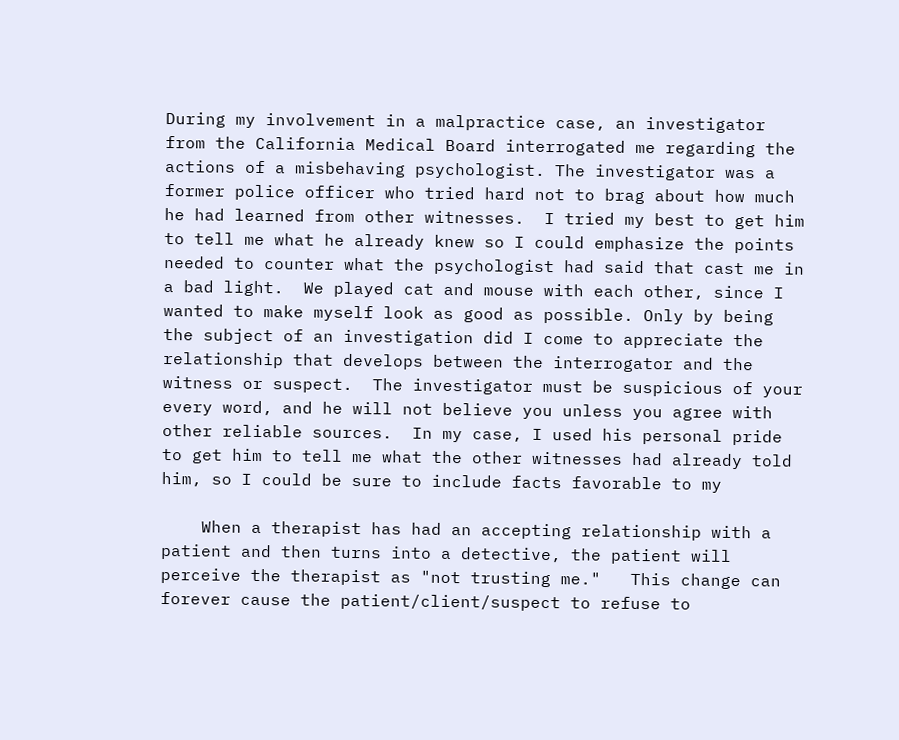During my involvement in a malpractice case, an investigator
from the California Medical Board interrogated me regarding the
actions of a misbehaving psychologist. The investigator was a
former police officer who tried hard not to brag about how much
he had learned from other witnesses.  I tried my best to get him
to tell me what he already knew so I could emphasize the points
needed to counter what the psychologist had said that cast me in
a bad light.  We played cat and mouse with each other, since I
wanted to make myself look as good as possible. Only by being
the subject of an investigation did I come to appreciate the
relationship that develops between the interrogator and the
witness or suspect.  The investigator must be suspicious of your
every word, and he will not believe you unless you agree with
other reliable sources.  In my case, I used his personal pride
to get him to tell me what the other witnesses had already told
him, so I could be sure to include facts favorable to my

    When a therapist has had an accepting relationship with a
patient and then turns into a detective, the patient will
perceive the therapist as "not trusting me."   This change can
forever cause the patient/client/suspect to refuse to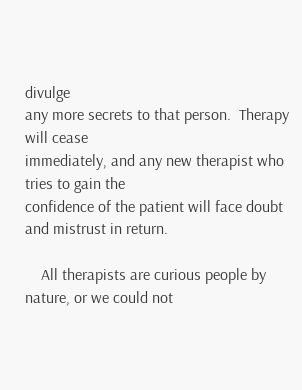divulge
any more secrets to that person.  Therapy will cease
immediately, and any new therapist who tries to gain the
confidence of the patient will face doubt and mistrust in return.

    All therapists are curious people by nature, or we could not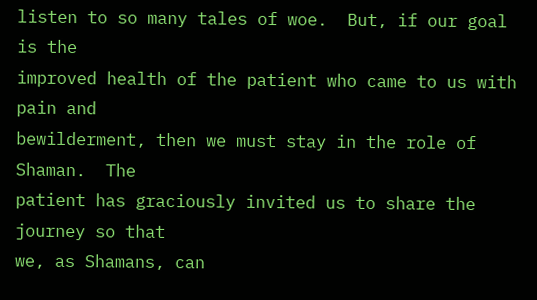listen to so many tales of woe.  But, if our goal is the
improved health of the patient who came to us with pain and
bewilderment, then we must stay in the role of Shaman.  The
patient has graciously invited us to share the journey so that
we, as Shamans, can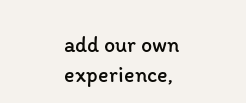add our own experience,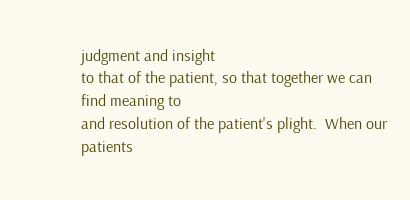judgment and insight
to that of the patient, so that together we can find meaning to
and resolution of the patient's plight.  When our patients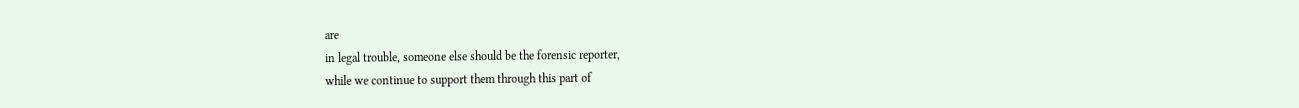are
in legal trouble, someone else should be the forensic reporter,
while we continue to support them through this part of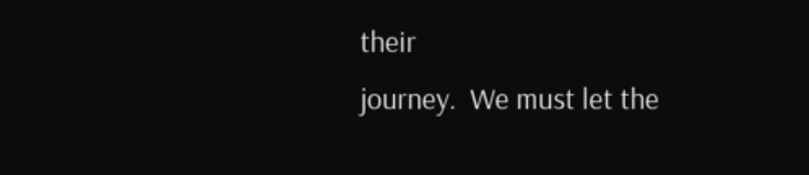their
journey.  We must let the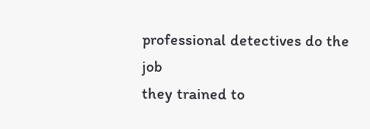professional detectives do the job
they trained to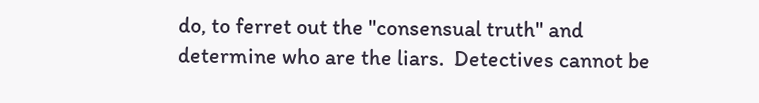do, to ferret out the "consensual truth" and
determine who are the liars.  Detectives cannot be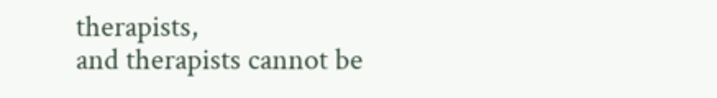therapists,
and therapists cannot be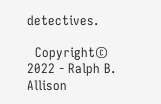detectives.

  Copyright© 2022 - Ralph B. Allison